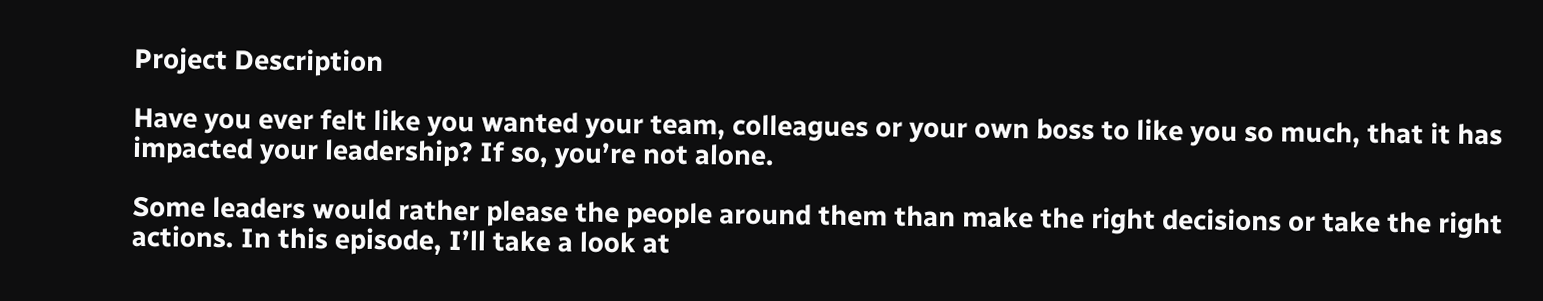Project Description

Have you ever felt like you wanted your team, colleagues or your own boss to like you so much, that it has impacted your leadership? If so, you’re not alone.

Some leaders would rather please the people around them than make the right decisions or take the right actions. In this episode, I’ll take a look at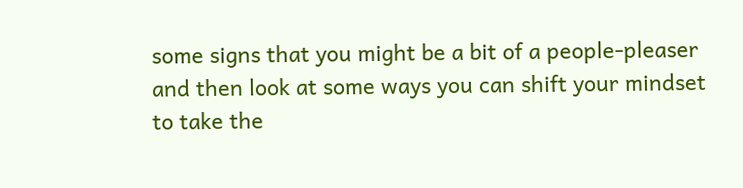some signs that you might be a bit of a people-pleaser and then look at some ways you can shift your mindset to take the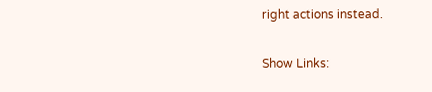right actions instead.

Show Links: